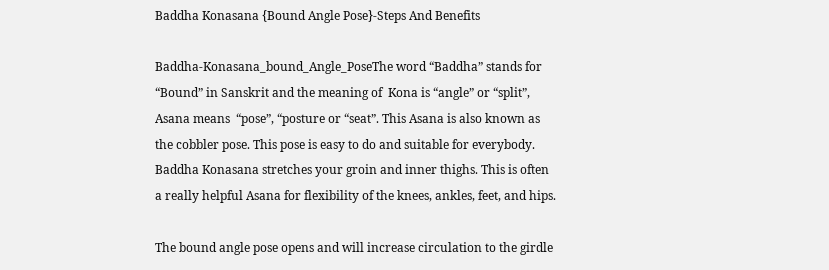Baddha Konasana {Bound Angle Pose}-Steps And Benefits

Baddha-Konasana_bound_Angle_PoseThe word “Baddha” stands for “Bound” in Sanskrit and the meaning of  Kona is “angle” or “split”, Asana means  “pose”, “posture or “seat”. This Asana is also known as the cobbler pose. This pose is easy to do and suitable for everybody. Baddha Konasana stretches your groin and inner thighs. This is often a really helpful Asana for flexibility of the knees, ankles, feet, and hips.

The bound angle pose opens and will increase circulation to the girdle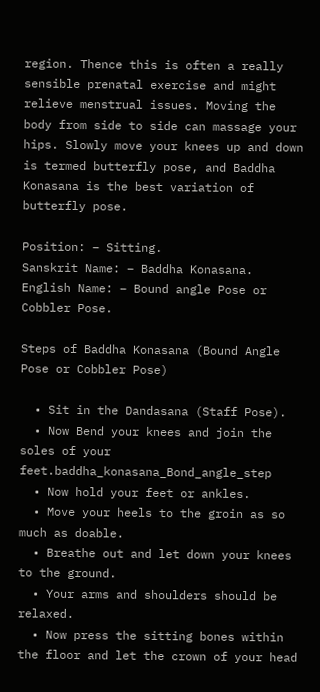region. Thence this is often a really sensible prenatal exercise and might relieve menstrual issues. Moving the body from side to side can massage your hips. Slowly move your knees up and down is termed butterfly pose, and Baddha Konasana is the best variation of butterfly pose.

Position: – Sitting.
Sanskrit Name: – Baddha Konasana.
English Name: – Bound angle Pose or Cobbler Pose.

Steps of Baddha Konasana (Bound Angle Pose or Cobbler Pose)

  • Sit in the Dandasana (Staff Pose).
  • Now Bend your knees and join the soles of your feet.baddha_konasana_Bond_angle_step
  • Now hold your feet or ankles.
  • Move your heels to the groin as so much as doable.
  • Breathe out and let down your knees to the ground.
  • Your arms and shoulders should be relaxed.
  • Now press the sitting bones within the floor and let the crown of your head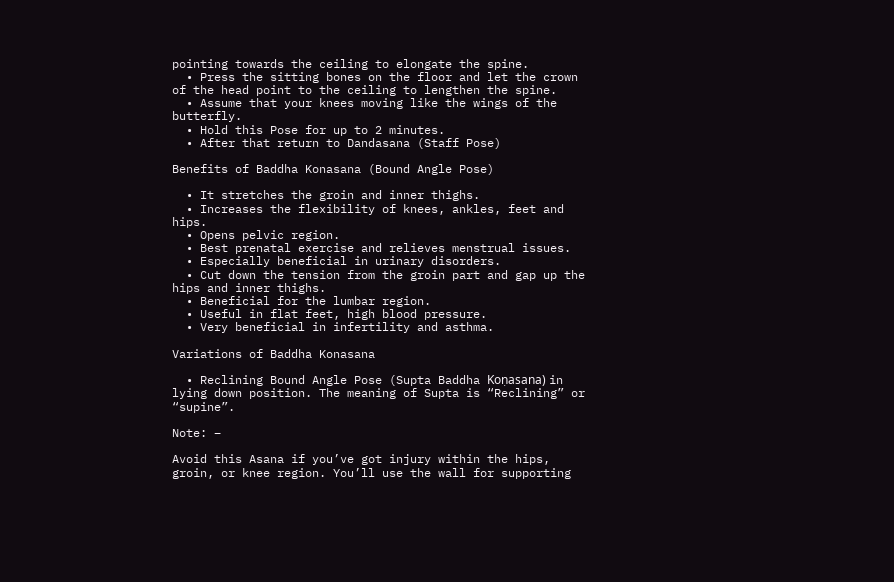pointing towards the ceiling to elongate the spine.
  • Press the sitting bones on the floor and let the crown of the head point to the ceiling to lengthen the spine.
  • Assume that your knees moving like the wings of the butterfly.
  • Hold this Pose for up to 2 minutes.
  • After that return to Dandasana (Staff Pose)

Benefits of Baddha Konasana (Bound Angle Pose)

  • It stretches the groin and inner thighs.
  • Increases the flexibility of knees, ankles, feet and hips.
  • Opens pelvic region.
  • Best prenatal exercise and relieves menstrual issues.
  • Especially beneficial in urinary disorders.
  • Cut down the tension from the groin part and gap up the hips and inner thighs.
  • Beneficial for the lumbar region.
  • Useful in flat feet, high blood pressure.
  • Very beneficial in infertility and asthma.

Variations of Baddha Konasana

  • Reclining Bound Angle Pose (Supta Baddha Koṇasana) in lying down position. The meaning of Supta is “Reclining” or “supine”.

Note: –

Avoid this Asana if you’ve got injury within the hips, groin, or knee region. You’ll use the wall for supporting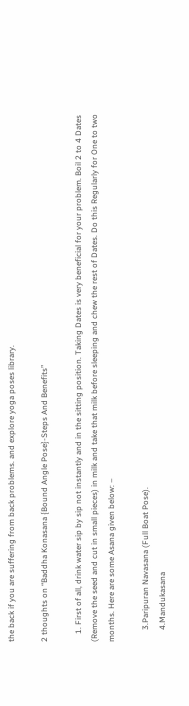the back if you are suffering from back problems. and explore yoga poses library.

2 thoughts on “Baddha Konasana {Bound Angle Pose}-Steps And Benefits”

    1. First of all, drink water sip by sip not instantly and in the sitting position. Taking Dates is very beneficial for your problem. Boil 2 to 4 Dates (Remove the seed and cut in small pieces) in milk and take that milk before sleeping and chew the rest of Dates. Do this Regularly for One to two months. Here are some Asana given below: –

      3.Paripuran Navasana (Full Boat Pose).
      4.Mandukasana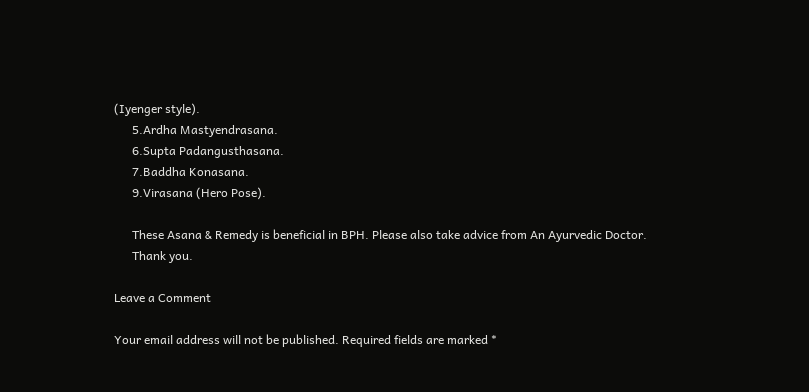(Iyenger style).
      5.Ardha Mastyendrasana.
      6.Supta Padangusthasana.
      7.Baddha Konasana.
      9.Virasana (Hero Pose).

      These Asana & Remedy is beneficial in BPH. Please also take advice from An Ayurvedic Doctor.
      Thank you.

Leave a Comment

Your email address will not be published. Required fields are marked *